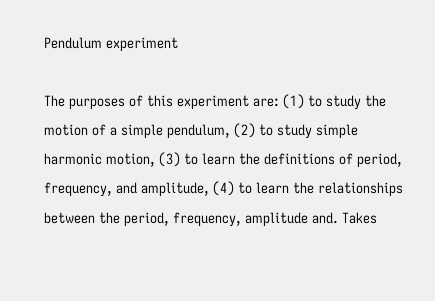Pendulum experiment

The purposes of this experiment are: (1) to study the motion of a simple pendulum, (2) to study simple harmonic motion, (3) to learn the definitions of period, frequency, and amplitude, (4) to learn the relationships between the period, frequency, amplitude and. Takes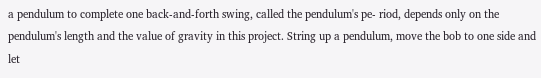a pendulum to complete one back-and-forth swing, called the pendulum's pe- riod, depends only on the pendulum's length and the value of gravity in this project. String up a pendulum, move the bob to one side and let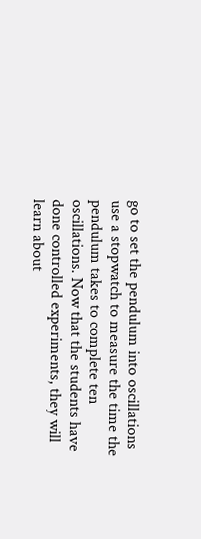go to set the pendulum into oscillations use a stopwatch to measure the time the pendulum takes to complete ten oscillations. Now that the students have done controlled experiments, they will learn about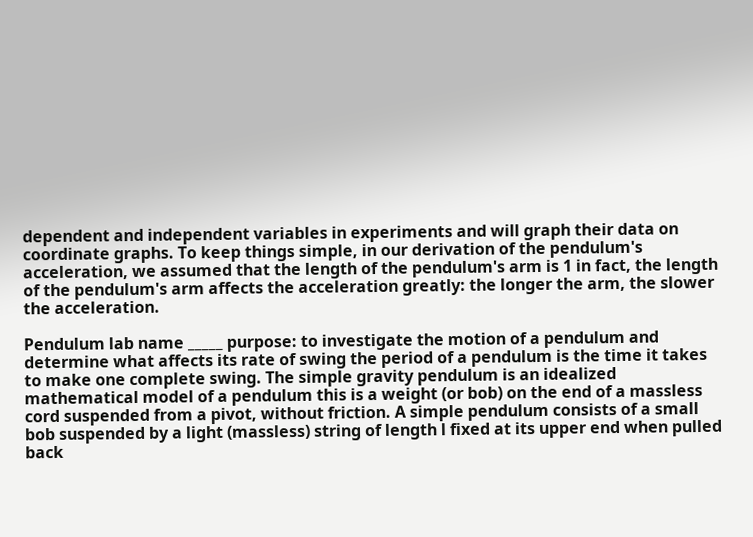dependent and independent variables in experiments and will graph their data on coordinate graphs. To keep things simple, in our derivation of the pendulum's acceleration, we assumed that the length of the pendulum's arm is 1 in fact, the length of the pendulum's arm affects the acceleration greatly: the longer the arm, the slower the acceleration.

Pendulum lab name _____ purpose: to investigate the motion of a pendulum and determine what affects its rate of swing the period of a pendulum is the time it takes to make one complete swing. The simple gravity pendulum is an idealized mathematical model of a pendulum this is a weight (or bob) on the end of a massless cord suspended from a pivot, without friction. A simple pendulum consists of a small bob suspended by a light (massless) string of length l fixed at its upper end when pulled back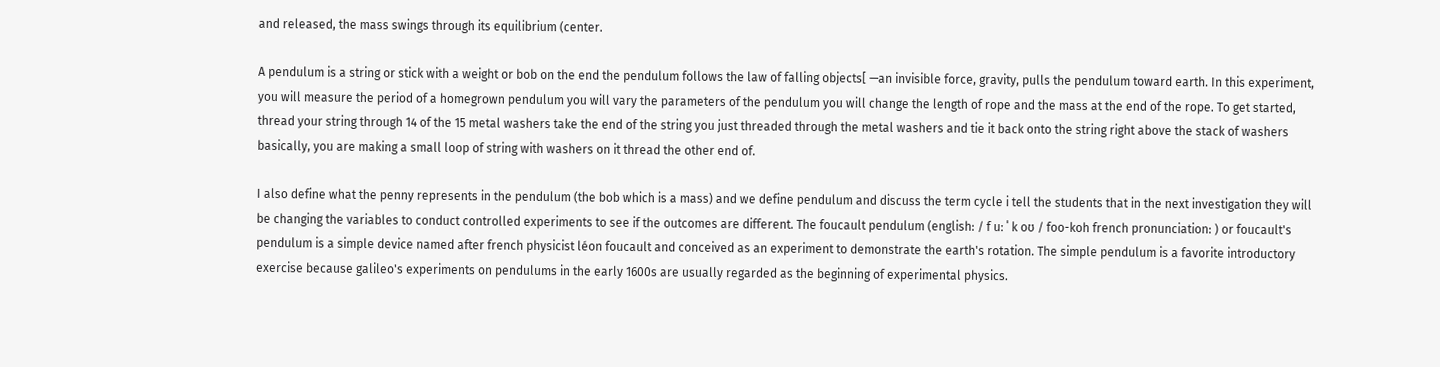and released, the mass swings through its equilibrium (center.

A pendulum is a string or stick with a weight or bob on the end the pendulum follows the law of falling objects[ —an invisible force, gravity, pulls the pendulum toward earth. In this experiment, you will measure the period of a homegrown pendulum you will vary the parameters of the pendulum you will change the length of rope and the mass at the end of the rope. To get started, thread your string through 14 of the 15 metal washers take the end of the string you just threaded through the metal washers and tie it back onto the string right above the stack of washers basically, you are making a small loop of string with washers on it thread the other end of.

I also define what the penny represents in the pendulum (the bob which is a mass) and we define pendulum and discuss the term cycle i tell the students that in the next investigation they will be changing the variables to conduct controlled experiments to see if the outcomes are different. The foucault pendulum (english: / f uː ˈ k oʊ / foo-koh french pronunciation: ) or foucault's pendulum is a simple device named after french physicist léon foucault and conceived as an experiment to demonstrate the earth's rotation. The simple pendulum is a favorite introductory exercise because galileo's experiments on pendulums in the early 1600s are usually regarded as the beginning of experimental physics.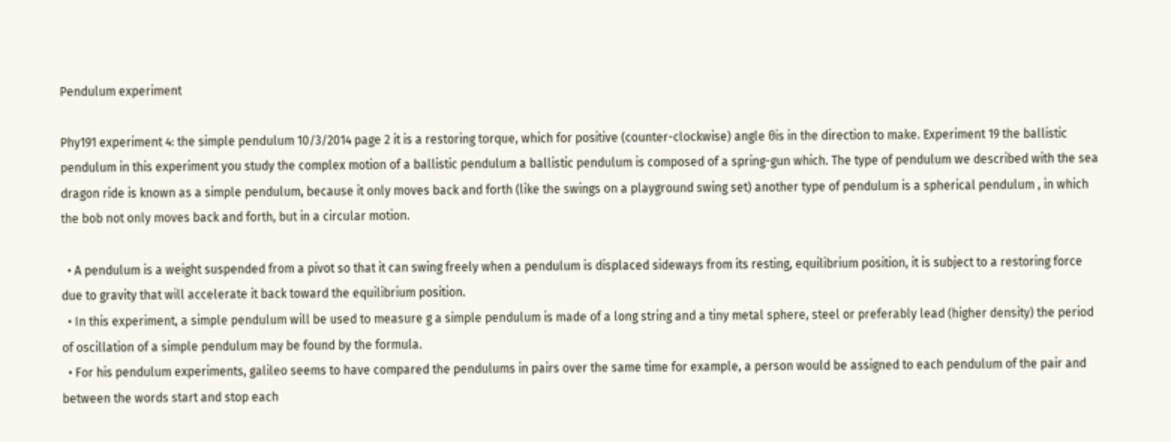Pendulum experiment

Phy191 experiment 4: the simple pendulum 10/3/2014 page 2 it is a restoring torque, which for positive (counter-clockwise) angle θis in the direction to make. Experiment 19 the ballistic pendulum in this experiment you study the complex motion of a ballistic pendulum a ballistic pendulum is composed of a spring-gun which. The type of pendulum we described with the sea dragon ride is known as a simple pendulum, because it only moves back and forth (like the swings on a playground swing set) another type of pendulum is a spherical pendulum , in which the bob not only moves back and forth, but in a circular motion.

  • A pendulum is a weight suspended from a pivot so that it can swing freely when a pendulum is displaced sideways from its resting, equilibrium position, it is subject to a restoring force due to gravity that will accelerate it back toward the equilibrium position.
  • In this experiment, a simple pendulum will be used to measure g a simple pendulum is made of a long string and a tiny metal sphere, steel or preferably lead (higher density) the period of oscillation of a simple pendulum may be found by the formula.
  • For his pendulum experiments, galileo seems to have compared the pendulums in pairs over the same time for example, a person would be assigned to each pendulum of the pair and between the words start and stop each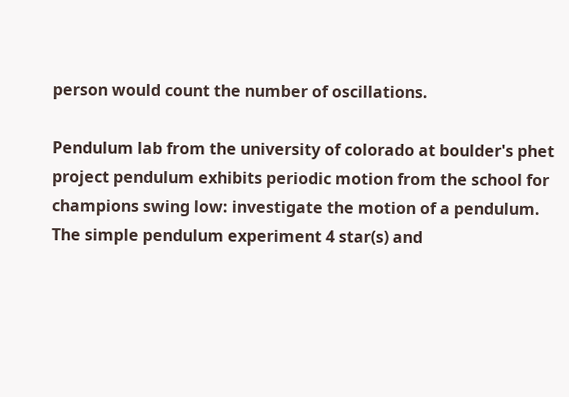person would count the number of oscillations.

Pendulum lab from the university of colorado at boulder's phet project pendulum exhibits periodic motion from the school for champions swing low: investigate the motion of a pendulum. The simple pendulum experiment 4 star(s) and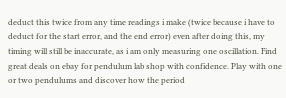deduct this twice from any time readings i make (twice because i have to deduct for the start error, and the end error) even after doing this, my timing will still be inaccurate, as i am only measuring one oscillation. Find great deals on ebay for pendulum lab shop with confidence. Play with one or two pendulums and discover how the period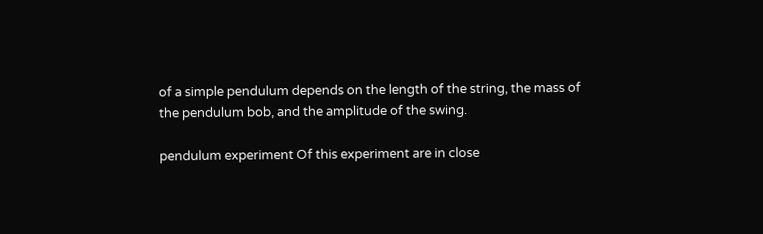of a simple pendulum depends on the length of the string, the mass of the pendulum bob, and the amplitude of the swing.

pendulum experiment Of this experiment are in close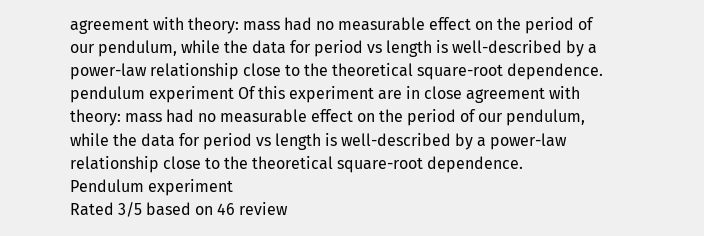agreement with theory: mass had no measurable effect on the period of our pendulum, while the data for period vs length is well-described by a power-law relationship close to the theoretical square-root dependence. pendulum experiment Of this experiment are in close agreement with theory: mass had no measurable effect on the period of our pendulum, while the data for period vs length is well-described by a power-law relationship close to the theoretical square-root dependence.
Pendulum experiment
Rated 3/5 based on 46 review